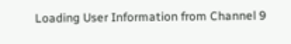Loading User Information from Channel 9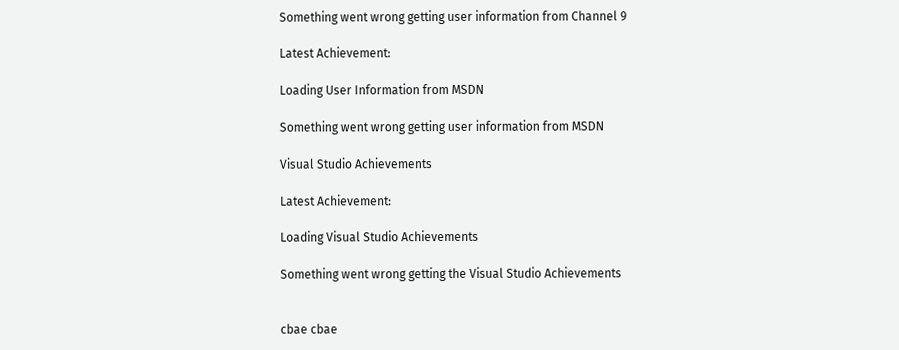Something went wrong getting user information from Channel 9

Latest Achievement:

Loading User Information from MSDN

Something went wrong getting user information from MSDN

Visual Studio Achievements

Latest Achievement:

Loading Visual Studio Achievements

Something went wrong getting the Visual Studio Achievements


cbae cbae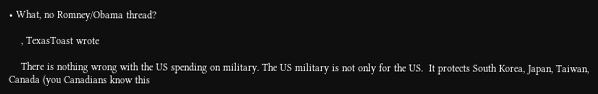• What, no Romney/Obama thread?

    , TexasToast wrote

    There is nothing wrong with the US spending on military. The US military is not only for the US.  It protects South Korea, Japan, Taiwan, Canada (you Canadians know this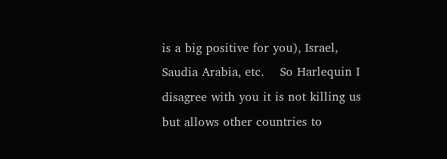is a big positive for you), Israel, Saudia Arabia, etc.    So Harlequin I disagree with you it is not killing us but allows other countries to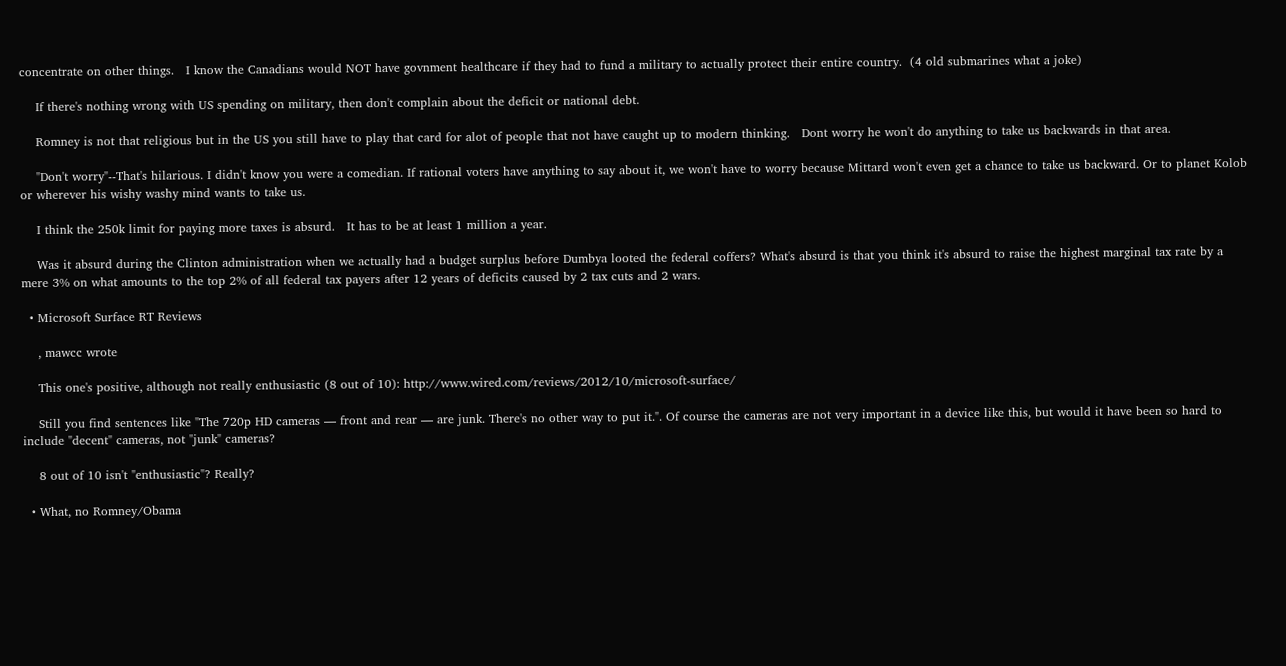concentrate on other things.   I know the Canadians would NOT have govnment healthcare if they had to fund a military to actually protect their entire country.  (4 old submarines what a joke)

    If there's nothing wrong with US spending on military, then don't complain about the deficit or national debt.

    Romney is not that religious but in the US you still have to play that card for alot of people that not have caught up to modern thinking.   Dont worry he won't do anything to take us backwards in that area.

    "Don't worry"--That's hilarious. I didn't know you were a comedian. If rational voters have anything to say about it, we won't have to worry because Mittard won't even get a chance to take us backward. Or to planet Kolob or wherever his wishy washy mind wants to take us.

    I think the 250k limit for paying more taxes is absurd.   It has to be at least 1 million a year.

    Was it absurd during the Clinton administration when we actually had a budget surplus before Dumbya looted the federal coffers? What's absurd is that you think it's absurd to raise the highest marginal tax rate by a mere 3% on what amounts to the top 2% of all federal tax payers after 12 years of deficits caused by 2 tax cuts and 2 wars.

  • Microsoft Surface RT Reviews

    , mawcc wrote

    This one's positive, although not really enthusiastic (8 out of 10): http://www.wired.com/reviews/2012/10/microsoft-surface/

    Still you find sentences like "The 720p HD cameras — front and rear — are junk. There's no other way to put it.". Of course the cameras are not very important in a device like this, but would it have been so hard to include "decent" cameras, not "junk" cameras?

    8 out of 10 isn't "enthusiastic"? Really?

  • What, no Romney/Obama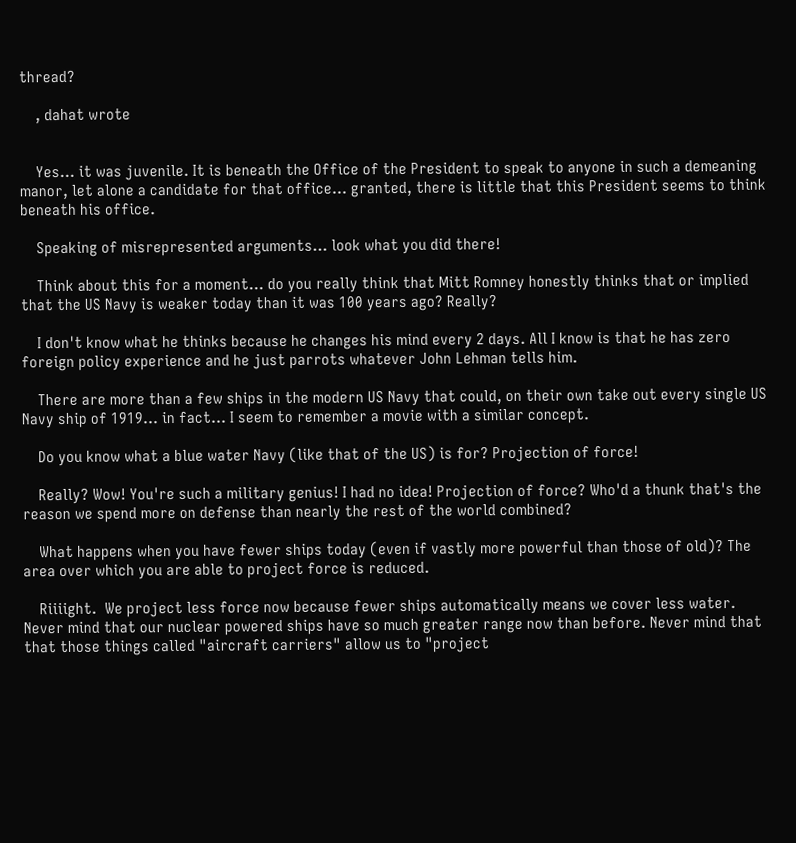thread?

    , dahat wrote


    Yes... it was juvenile. It is beneath the Office of the President to speak to anyone in such a demeaning manor, let alone a candidate for that office... granted, there is little that this President seems to think beneath his office.

    Speaking of misrepresented arguments... look what you did there!

    Think about this for a moment... do you really think that Mitt Romney honestly thinks that or implied that the US Navy is weaker today than it was 100 years ago? Really?

    I don't know what he thinks because he changes his mind every 2 days. All I know is that he has zero foreign policy experience and he just parrots whatever John Lehman tells him.

    There are more than a few ships in the modern US Navy that could, on their own take out every single US Navy ship of 1919... in fact... I seem to remember a movie with a similar concept.

    Do you know what a blue water Navy (like that of the US) is for? Projection of force!

    Really? Wow! You're such a military genius! I had no idea! Projection of force? Who'd a thunk that's the reason we spend more on defense than nearly the rest of the world combined?

    What happens when you have fewer ships today (even if vastly more powerful than those of old)? The area over which you are able to project force is reduced.

    Riiiight.  We project less force now because fewer ships automatically means we cover less water. Never mind that our nuclear powered ships have so much greater range now than before. Never mind that that those things called "aircraft carriers" allow us to "project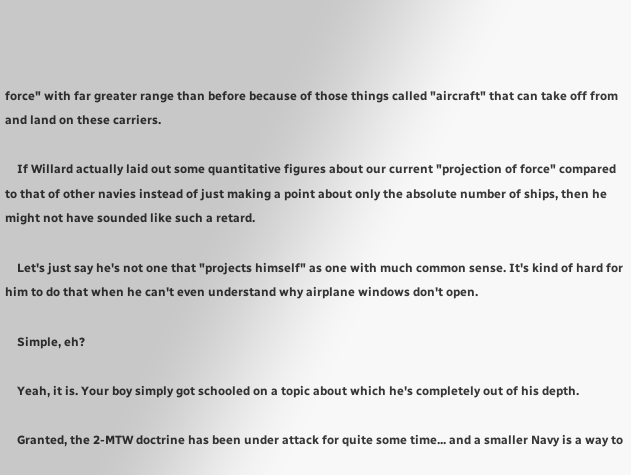force" with far greater range than before because of those things called "aircraft" that can take off from and land on these carriers.

    If Willard actually laid out some quantitative figures about our current "projection of force" compared to that of other navies instead of just making a point about only the absolute number of ships, then he might not have sounded like such a retard.

    Let's just say he's not one that "projects himself" as one with much common sense. It's kind of hard for him to do that when he can't even understand why airplane windows don't open.

    Simple, eh?

    Yeah, it is. Your boy simply got schooled on a topic about which he's completely out of his depth.

    Granted, the 2-MTW doctrine has been under attack for quite some time... and a smaller Navy is a way to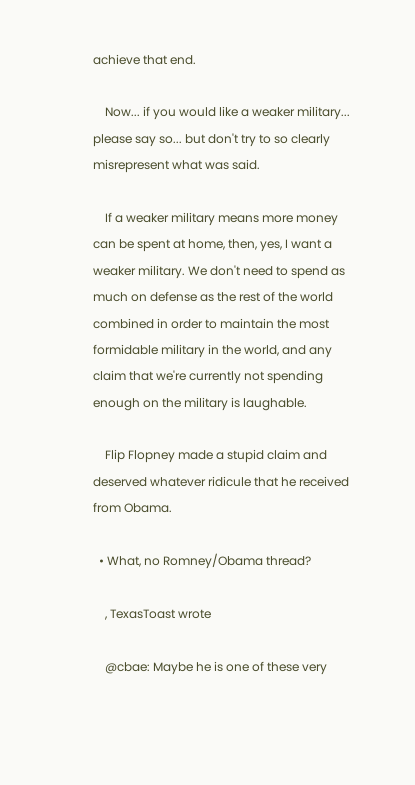achieve that end.

    Now... if you would like a weaker military... please say so... but don't try to so clearly misrepresent what was said.

    If a weaker military means more money can be spent at home, then, yes, I want a weaker military. We don't need to spend as much on defense as the rest of the world combined in order to maintain the most formidable military in the world, and any claim that we're currently not spending enough on the military is laughable.

    Flip Flopney made a stupid claim and deserved whatever ridicule that he received from Obama.

  • What, no Romney/Obama thread?

    , TexasToast wrote

    @cbae: Maybe he is one of these very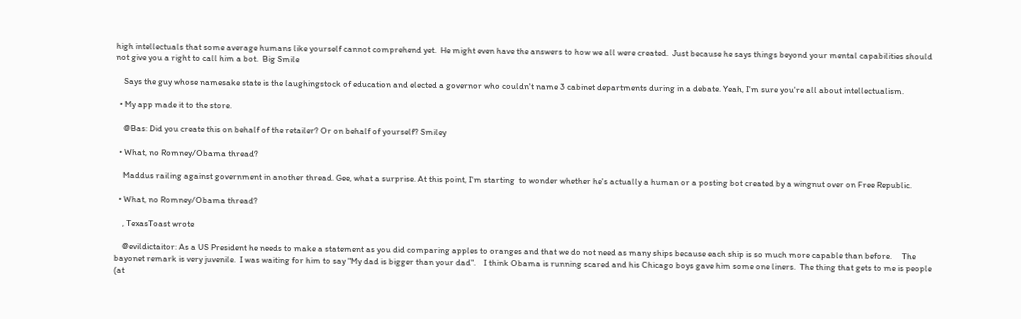high intellectuals that some average humans like yourself cannot comprehend yet.  He might even have the answers to how we all were created.  Just because he says things beyond your mental capabilities should not give you a right to call him a bot.  Big Smile

    Says the guy whose namesake state is the laughingstock of education and elected a governor who couldn't name 3 cabinet departments during in a debate. Yeah, I'm sure you're all about intellectualism.

  • My app made it to the store.

    @Bas: Did you create this on behalf of the retailer? Or on behalf of yourself? Smiley

  • What, no Romney/Obama thread?

    Maddus railing against government in another thread. Gee, what a surprise. At this point, I'm starting  to wonder whether he's actually a human or a posting bot created by a wingnut over on Free Republic.

  • What, no Romney/Obama thread?

    , TexasToast wrote

    @evildictaitor: As a US President he needs to make a statement as you did comparing apples to oranges and that we do not need as many ships because each ship is so much more capable than before.     The bayonet remark is very juvenile.  I was waiting for him to say "My dad is bigger than your dad".    I think Obama is running scared and his Chicago boys gave him some one liners.  The thing that gets to me is people (at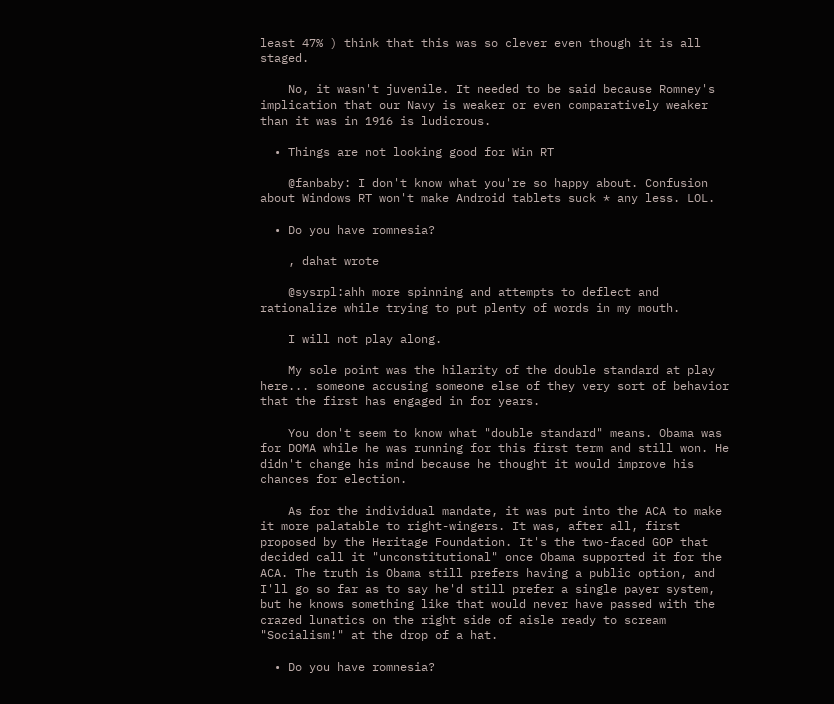least 47% ) think that this was so clever even though it is all staged.

    No, it wasn't juvenile. It needed to be said because Romney's implication that our Navy is weaker or even comparatively weaker than it was in 1916 is ludicrous.

  • Things are not looking good for Win RT

    @fanbaby: I don't know what you're so happy about. Confusion about Windows RT won't make Android tablets suck * any less. LOL.

  • Do you have romnesia?

    , dahat wrote

    @sysrpl:ahh more spinning and attempts to deflect and rationalize while trying to put plenty of words in my mouth.

    I will not play along.

    My sole point was the hilarity of the double standard at play here... someone accusing someone else of they very sort of behavior that the first has engaged in for years.

    You don't seem to know what "double standard" means. Obama was for DOMA while he was running for this first term and still won. He didn't change his mind because he thought it would improve his chances for election.

    As for the individual mandate, it was put into the ACA to make it more palatable to right-wingers. It was, after all, first proposed by the Heritage Foundation. It's the two-faced GOP that decided call it "unconstitutional" once Obama supported it for the ACA. The truth is Obama still prefers having a public option, and I'll go so far as to say he'd still prefer a single payer system, but he knows something like that would never have passed with the crazed lunatics on the right side of aisle ready to scream "Socialism!" at the drop of a hat.

  • Do you have romnesia?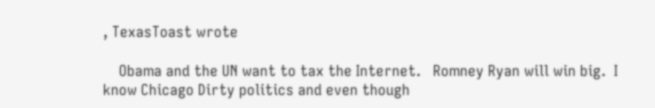, TexasToast wrote

    Obama and the UN want to tax the Internet.   Romney Ryan will win big.  I know Chicago Dirty politics and even though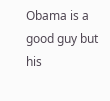Obama is a good guy but his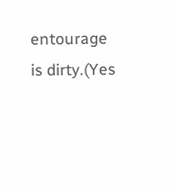entourage is dirty.(Yes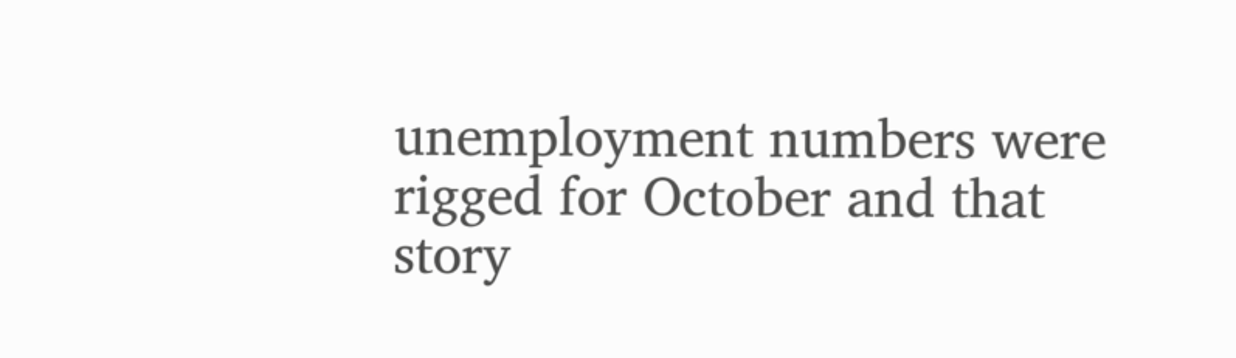unemployment numbers were rigged for October and that story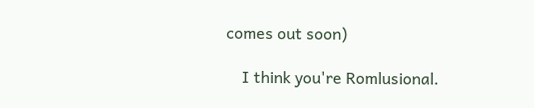comes out soon)

    I think you're Romlusional.